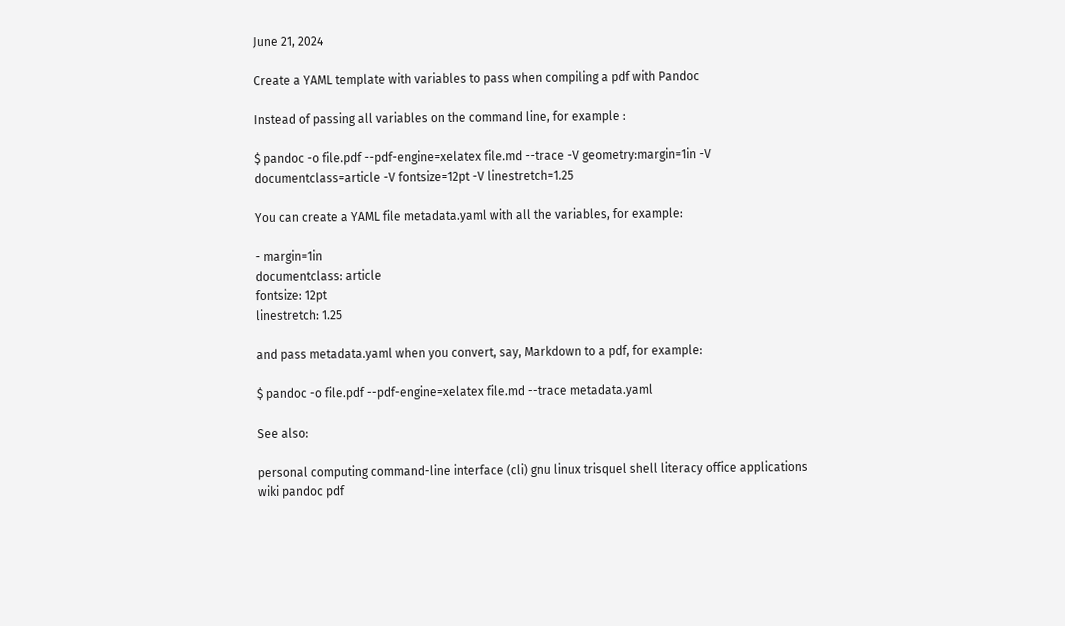June 21, 2024

Create a YAML template with variables to pass when compiling a pdf with Pandoc

Instead of passing all variables on the command line, for example :

$ pandoc -o file.pdf --pdf-engine=xelatex file.md --trace -V geometry:margin=1in -V documentclass=article -V fontsize=12pt -V linestretch=1.25

You can create a YAML file metadata.yaml with all the variables, for example:

- margin=1in
documentclass: article
fontsize: 12pt
linestretch: 1.25

and pass metadata.yaml when you convert, say, Markdown to a pdf, for example:

$ pandoc -o file.pdf --pdf-engine=xelatex file.md --trace metadata.yaml

See also:

personal computing command-line interface (cli) gnu linux trisquel shell literacy office applications wiki pandoc pdf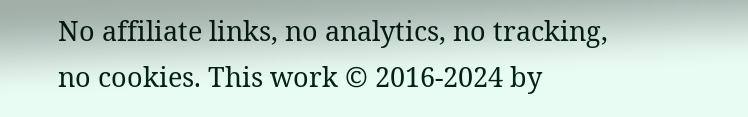No affiliate links, no analytics, no tracking, no cookies. This work © 2016-2024 by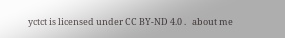yctct is licensed under CC BY-ND 4.0 .   about me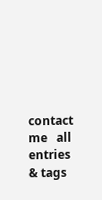contact me   all entries & tags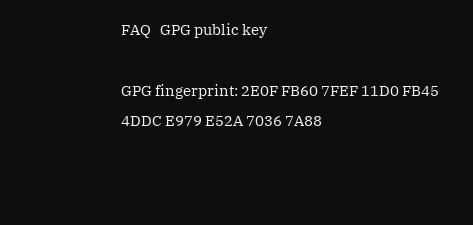FAQ   GPG public key

GPG fingerprint: 2E0F FB60 7FEF 11D0 FB45 4DDC E979 E52A 7036 7A88